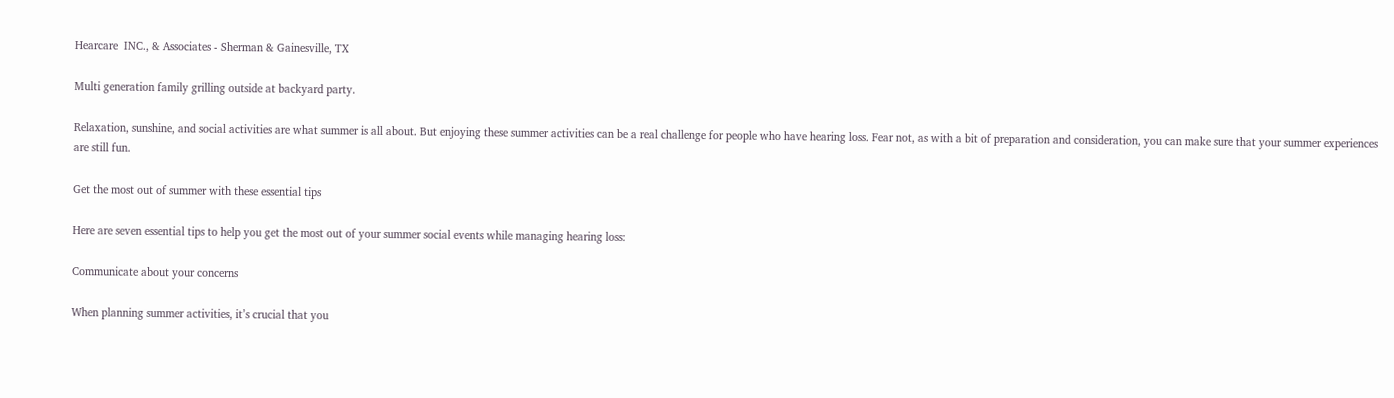Hearcare  INC., & Associates - Sherman & Gainesville, TX

Multi generation family grilling outside at backyard party.

Relaxation, sunshine, and social activities are what summer is all about. But enjoying these summer activities can be a real challenge for people who have hearing loss. Fear not, as with a bit of preparation and consideration, you can make sure that your summer experiences are still fun.

Get the most out of summer with these essential tips

Here are seven essential tips to help you get the most out of your summer social events while managing hearing loss:

Communicate about your concerns

When planning summer activities, it’s crucial that you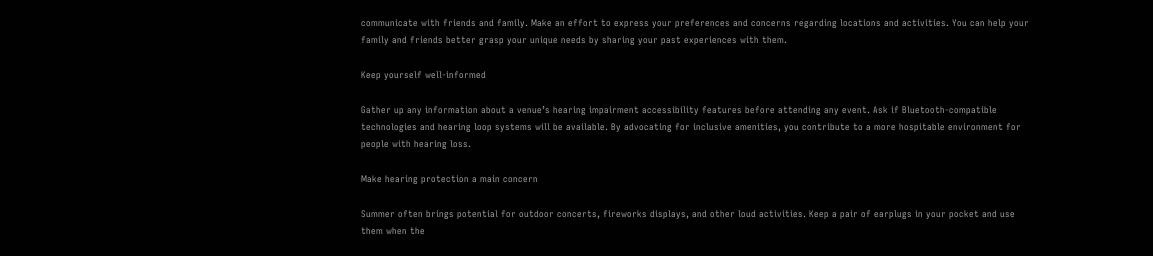communicate with friends and family. Make an effort to express your preferences and concerns regarding locations and activities. You can help your family and friends better grasp your unique needs by sharing your past experiences with them.

Keep yourself well-informed

Gather up any information about a venue’s hearing impairment accessibility features before attending any event. Ask if Bluetooth-compatible technologies and hearing loop systems will be available. By advocating for inclusive amenities, you contribute to a more hospitable environment for people with hearing loss.

Make hearing protection a main concern

Summer often brings potential for outdoor concerts, fireworks displays, and other loud activities. Keep a pair of earplugs in your pocket and use them when the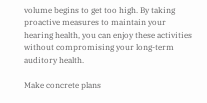volume begins to get too high. By taking proactive measures to maintain your hearing health, you can enjoy these activities without compromising your long-term auditory health.

Make concrete plans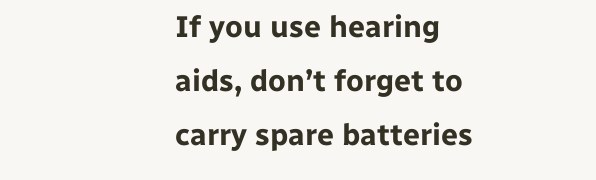If you use hearing aids, don’t forget to carry spare batteries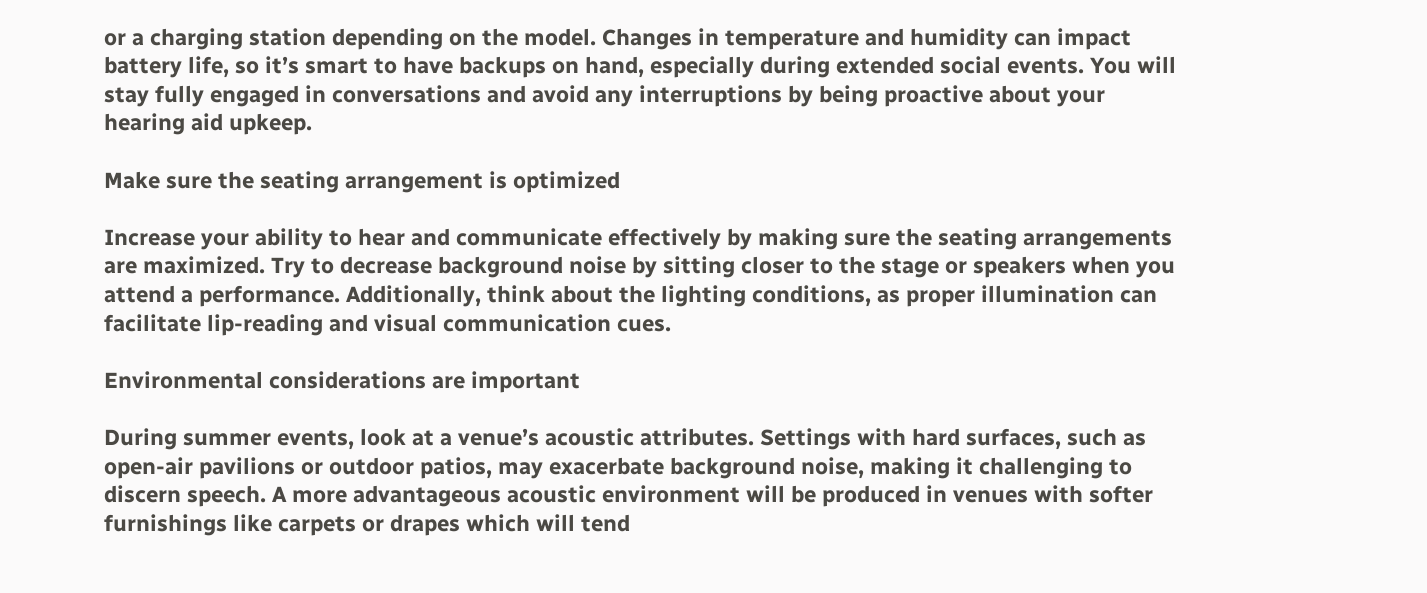or a charging station depending on the model. Changes in temperature and humidity can impact battery life, so it’s smart to have backups on hand, especially during extended social events. You will stay fully engaged in conversations and avoid any interruptions by being proactive about your hearing aid upkeep.

Make sure the seating arrangement is optimized

Increase your ability to hear and communicate effectively by making sure the seating arrangements are maximized. Try to decrease background noise by sitting closer to the stage or speakers when you attend a performance. Additionally, think about the lighting conditions, as proper illumination can facilitate lip-reading and visual communication cues.

Environmental considerations are important

During summer events, look at a venue’s acoustic attributes. Settings with hard surfaces, such as open-air pavilions or outdoor patios, may exacerbate background noise, making it challenging to discern speech. A more advantageous acoustic environment will be produced in venues with softer furnishings like carpets or drapes which will tend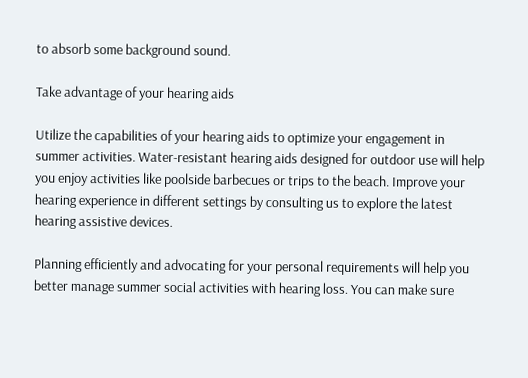to absorb some background sound.

Take advantage of your hearing aids

Utilize the capabilities of your hearing aids to optimize your engagement in summer activities. Water-resistant hearing aids designed for outdoor use will help you enjoy activities like poolside barbecues or trips to the beach. Improve your hearing experience in different settings by consulting us to explore the latest hearing assistive devices.

Planning efficiently and advocating for your personal requirements will help you better manage summer social activities with hearing loss. You can make sure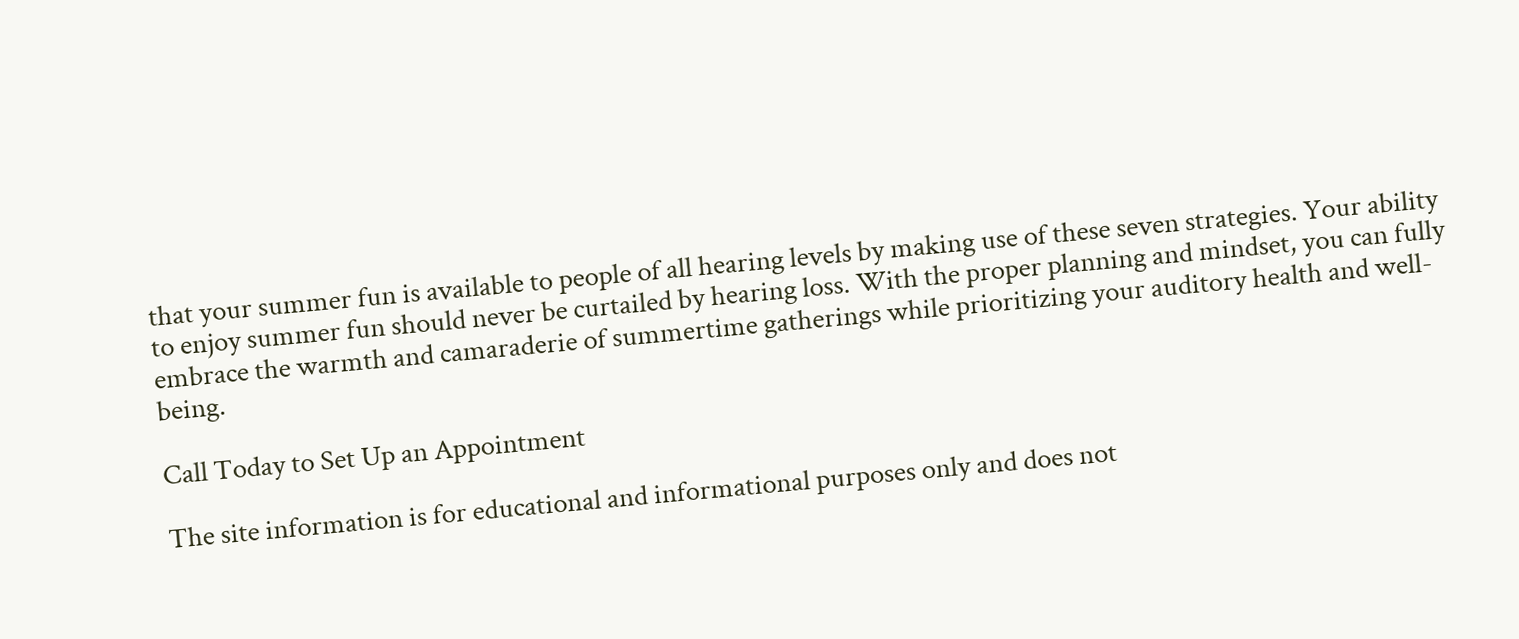that your summer fun is available to people of all hearing levels by making use of these seven strategies. Your ability to enjoy summer fun should never be curtailed by hearing loss. With the proper planning and mindset, you can fully embrace the warmth and camaraderie of summertime gatherings while prioritizing your auditory health and well-being.

Call Today to Set Up an Appointment

The site information is for educational and informational purposes only and does not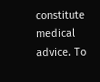constitute medical advice. To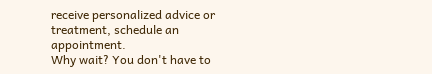receive personalized advice or treatment, schedule an appointment.
Why wait? You don't have to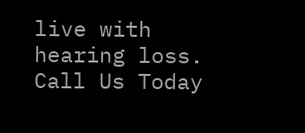live with hearing loss. Call Us Today